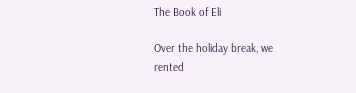The Book of Eli

Over the holiday break, we rented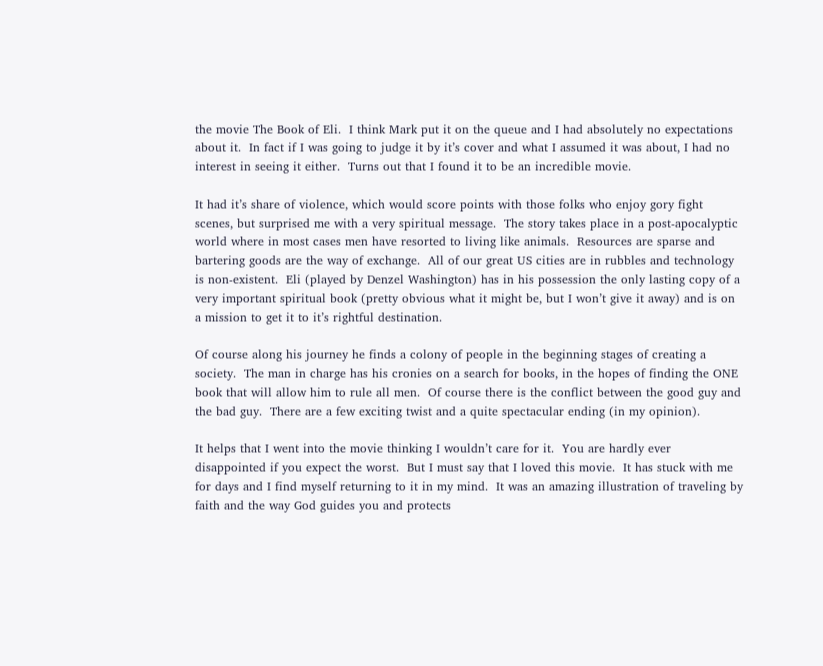the movie The Book of Eli.  I think Mark put it on the queue and I had absolutely no expectations about it.  In fact if I was going to judge it by it’s cover and what I assumed it was about, I had no interest in seeing it either.  Turns out that I found it to be an incredible movie.

It had it’s share of violence, which would score points with those folks who enjoy gory fight scenes, but surprised me with a very spiritual message.  The story takes place in a post-apocalyptic world where in most cases men have resorted to living like animals.  Resources are sparse and bartering goods are the way of exchange.  All of our great US cities are in rubbles and technology is non-existent.  Eli (played by Denzel Washington) has in his possession the only lasting copy of a very important spiritual book (pretty obvious what it might be, but I won’t give it away) and is on a mission to get it to it’s rightful destination.

Of course along his journey he finds a colony of people in the beginning stages of creating a society.  The man in charge has his cronies on a search for books, in the hopes of finding the ONE book that will allow him to rule all men.  Of course there is the conflict between the good guy and the bad guy.  There are a few exciting twist and a quite spectacular ending (in my opinion).

It helps that I went into the movie thinking I wouldn’t care for it.  You are hardly ever disappointed if you expect the worst.  But I must say that I loved this movie.  It has stuck with me for days and I find myself returning to it in my mind.  It was an amazing illustration of traveling by faith and the way God guides you and protects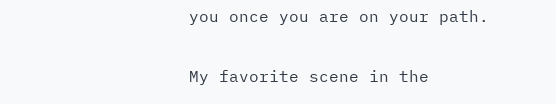you once you are on your path.

My favorite scene in the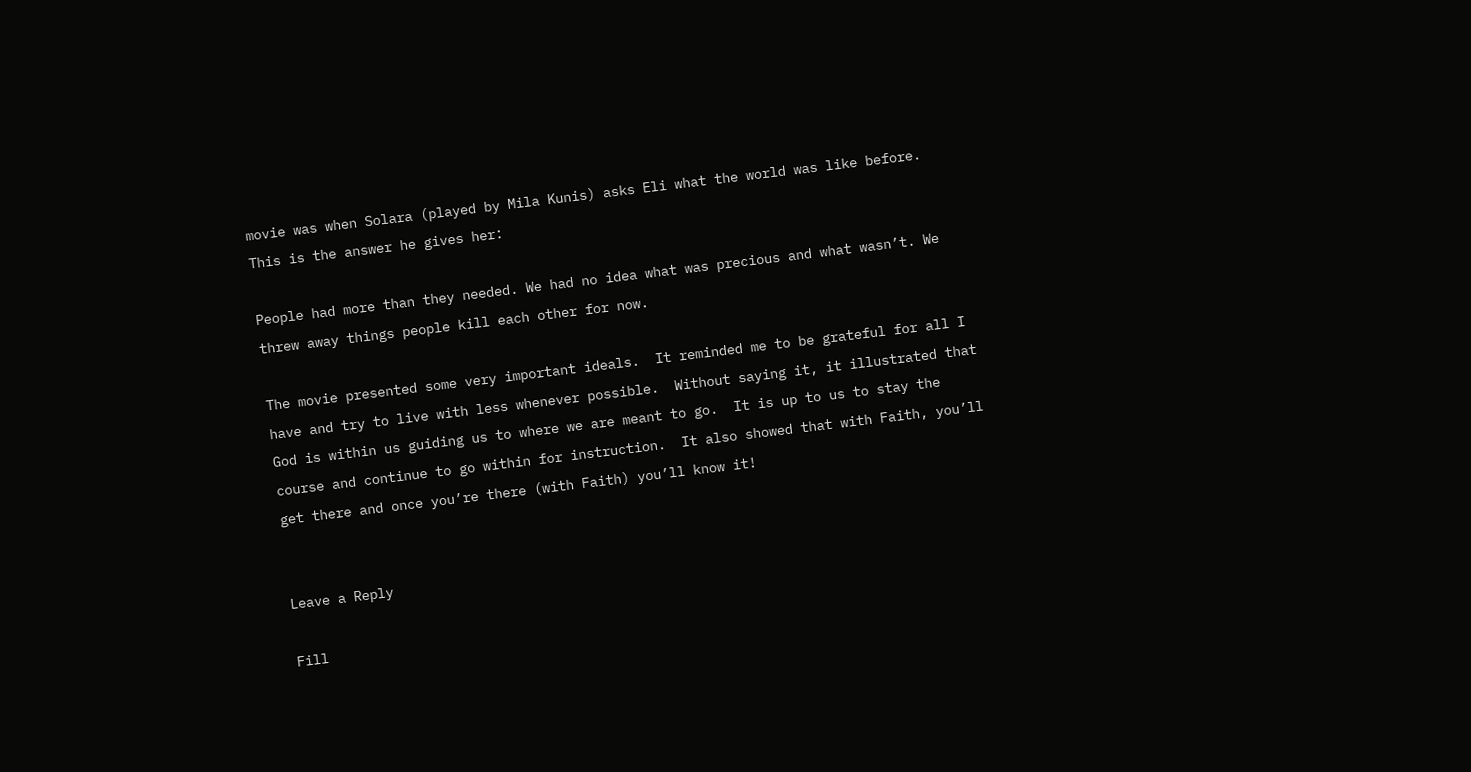movie was when Solara (played by Mila Kunis) asks Eli what the world was like before.  This is the answer he gives her:

People had more than they needed. We had no idea what was precious and what wasn’t. We threw away things people kill each other for now.

The movie presented some very important ideals.  It reminded me to be grateful for all I have and try to live with less whenever possible.  Without saying it, it illustrated that God is within us guiding us to where we are meant to go.  It is up to us to stay the course and continue to go within for instruction.  It also showed that with Faith, you’ll get there and once you’re there (with Faith) you’ll know it!


Leave a Reply

Fill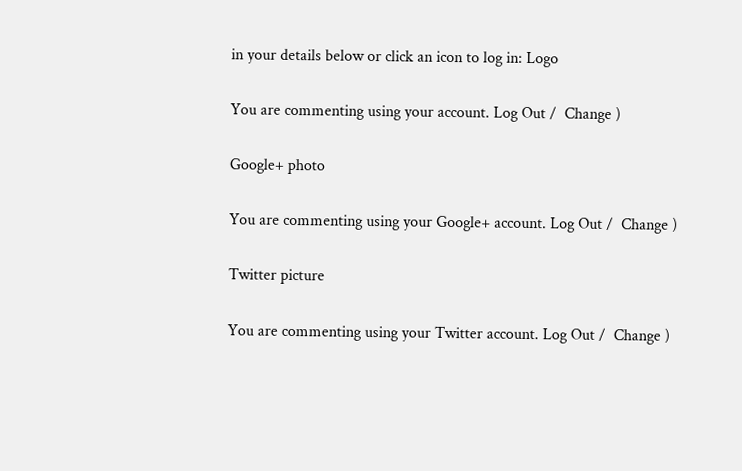in your details below or click an icon to log in: Logo

You are commenting using your account. Log Out /  Change )

Google+ photo

You are commenting using your Google+ account. Log Out /  Change )

Twitter picture

You are commenting using your Twitter account. Log Out /  Change )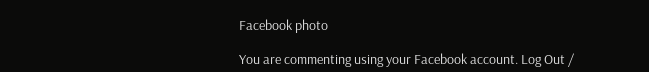Facebook photo

You are commenting using your Facebook account. Log Out /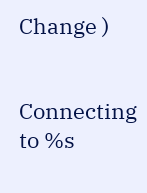Change )


Connecting to %s